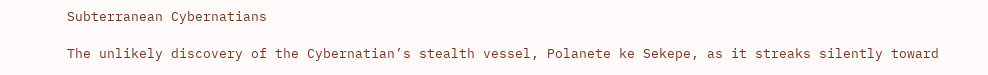Subterranean Cybernatians

The unlikely discovery of the Cybernatian’s stealth vessel, Polanete ke Sekepe, as it streaks silently toward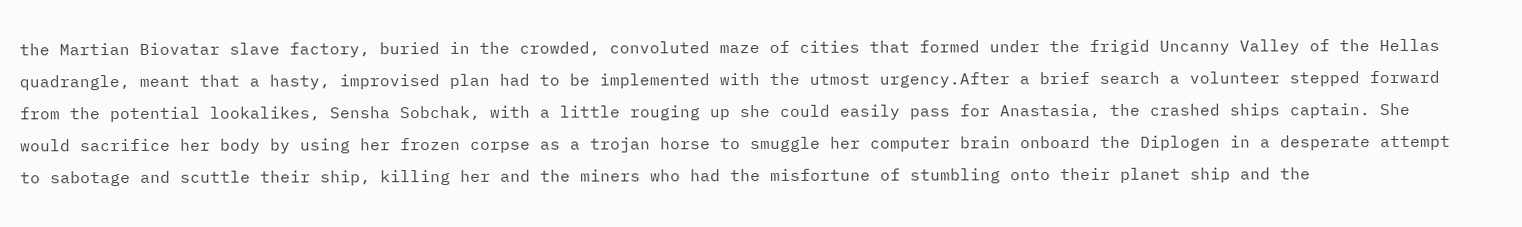the Martian Biovatar slave factory, buried in the crowded, convoluted maze of cities that formed under the frigid Uncanny Valley of the Hellas quadrangle, meant that a hasty, improvised plan had to be implemented with the utmost urgency.After a brief search a volunteer stepped forward from the potential lookalikes, Sensha Sobchak, with a little rouging up she could easily pass for Anastasia, the crashed ships captain. She would sacrifice her body by using her frozen corpse as a trojan horse to smuggle her computer brain onboard the Diplogen in a desperate attempt to sabotage and scuttle their ship, killing her and the miners who had the misfortune of stumbling onto their planet ship and the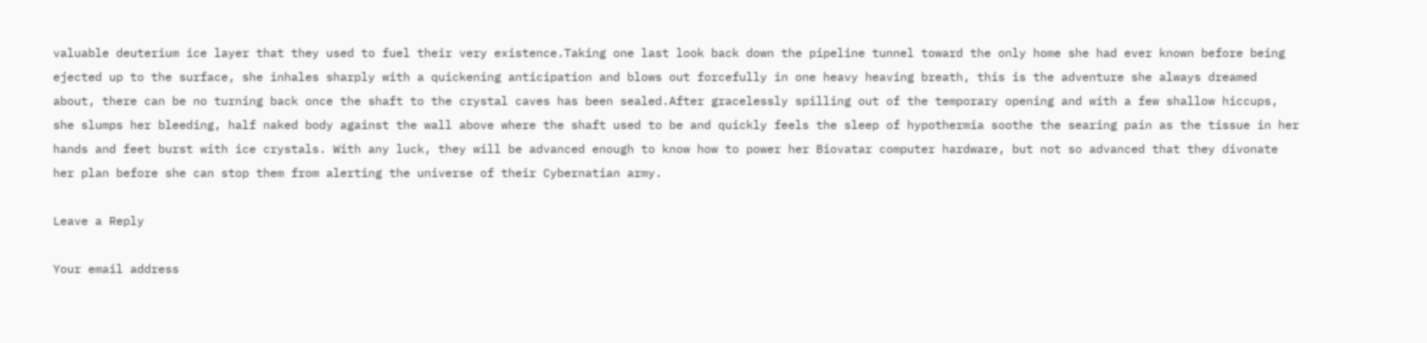valuable deuterium ice layer that they used to fuel their very existence.Taking one last look back down the pipeline tunnel toward the only home she had ever known before being ejected up to the surface, she inhales sharply with a quickening anticipation and blows out forcefully in one heavy heaving breath, this is the adventure she always dreamed about, there can be no turning back once the shaft to the crystal caves has been sealed.After gracelessly spilling out of the temporary opening and with a few shallow hiccups, she slumps her bleeding, half naked body against the wall above where the shaft used to be and quickly feels the sleep of hypothermia soothe the searing pain as the tissue in her hands and feet burst with ice crystals. With any luck, they will be advanced enough to know how to power her Biovatar computer hardware, but not so advanced that they divonate her plan before she can stop them from alerting the universe of their Cybernatian army.

Leave a Reply

Your email address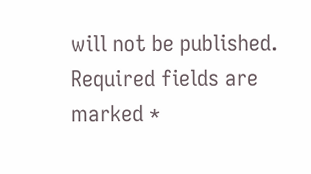will not be published. Required fields are marked *